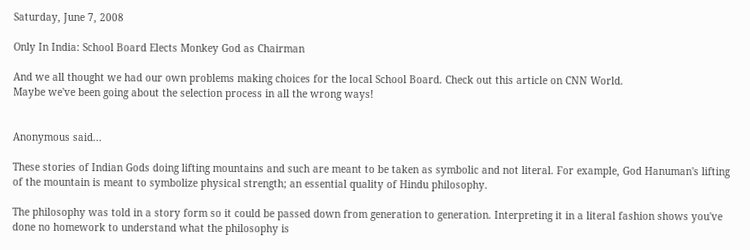Saturday, June 7, 2008

Only In India: School Board Elects Monkey God as Chairman

And we all thought we had our own problems making choices for the local School Board. Check out this article on CNN World.
Maybe we've been going about the selection process in all the wrong ways!


Anonymous said...

These stories of Indian Gods doing lifting mountains and such are meant to be taken as symbolic and not literal. For example, God Hanuman's lifting of the mountain is meant to symbolize physical strength; an essential quality of Hindu philosophy.

The philosophy was told in a story form so it could be passed down from generation to generation. Interpreting it in a literal fashion shows you've done no homework to understand what the philosophy is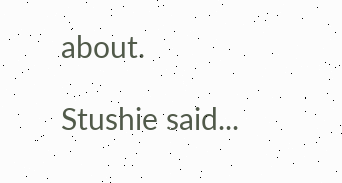about.

Stushie said...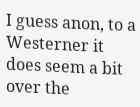I guess anon, to a Westerner it does seem a bit over the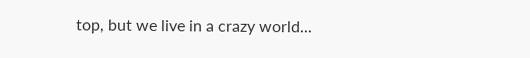top, but we live in a crazy world...